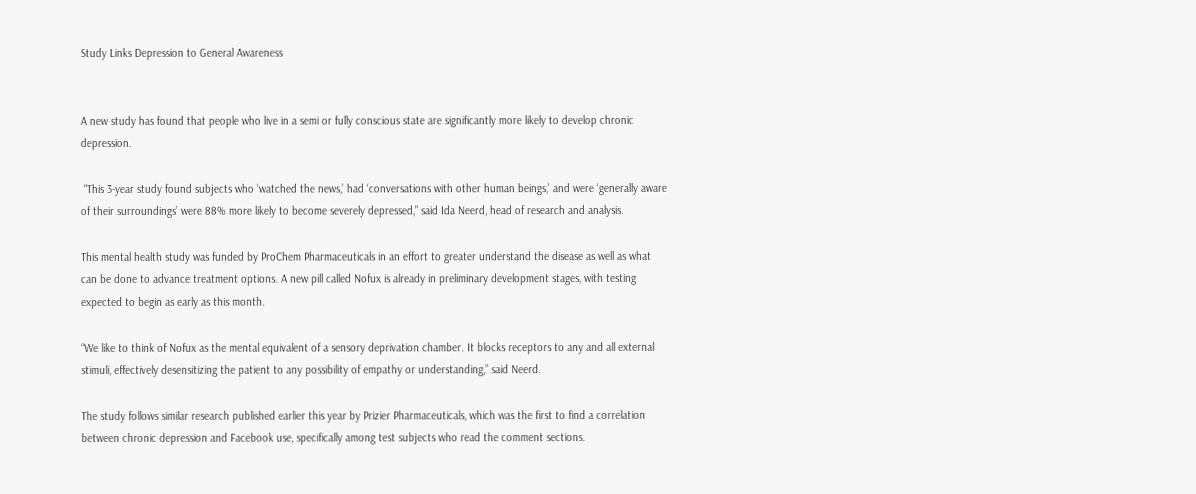Study Links Depression to General Awareness


A new study has found that people who live in a semi or fully conscious state are significantly more likely to develop chronic depression.

 “This 3-year study found subjects who ‘watched the news,’ had ‘conversations with other human beings,’ and were ‘generally aware of their surroundings’ were 88% more likely to become severely depressed,” said Ida Neerd, head of research and analysis.

This mental health study was funded by ProChem Pharmaceuticals in an effort to greater understand the disease as well as what can be done to advance treatment options. A new pill called Nofux is already in preliminary development stages, with testing expected to begin as early as this month.

“We like to think of Nofux as the mental equivalent of a sensory deprivation chamber. It blocks receptors to any and all external stimuli, effectively desensitizing the patient to any possibility of empathy or understanding,” said Neerd.

The study follows similar research published earlier this year by Prizier Pharmaceuticals, which was the first to find a correlation between chronic depression and Facebook use, specifically among test subjects who read the comment sections.